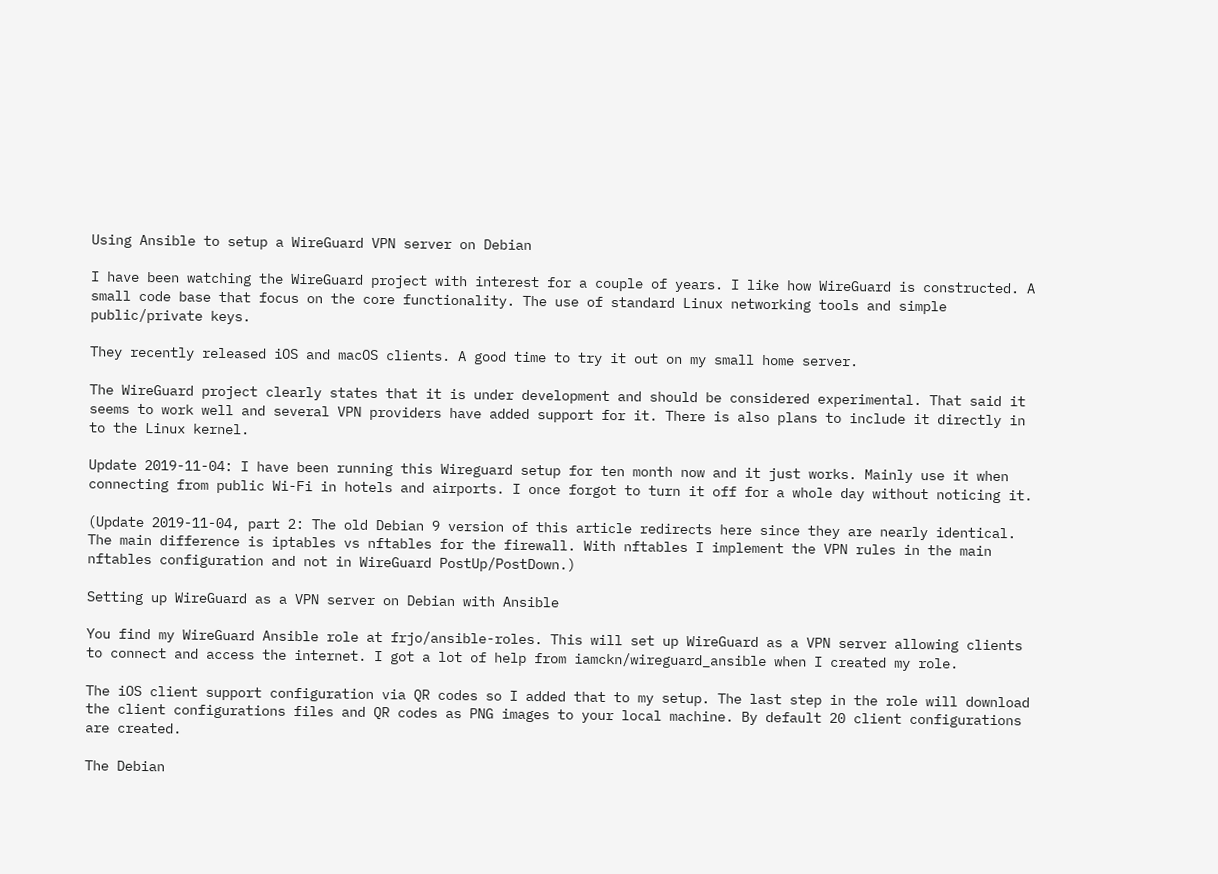Using Ansible to setup a WireGuard VPN server on Debian

I have been watching the WireGuard project with interest for a couple of years. I like how WireGuard is constructed. A small code base that focus on the core functionality. The use of standard Linux networking tools and simple public/private keys.

They recently released iOS and macOS clients. A good time to try it out on my small home server.

The WireGuard project clearly states that it is under development and should be considered experimental. That said it seems to work well and several VPN providers have added support for it. There is also plans to include it directly in to the Linux kernel.

Update 2019-11-04: I have been running this Wireguard setup for ten month now and it just works. Mainly use it when connecting from public Wi-Fi in hotels and airports. I once forgot to turn it off for a whole day without noticing it.

(Update 2019-11-04, part 2: The old Debian 9 version of this article redirects here since they are nearly identical. The main difference is iptables vs nftables for the firewall. With nftables I implement the VPN rules in the main nftables configuration and not in WireGuard PostUp/PostDown.)

Setting up WireGuard as a VPN server on Debian with Ansible

You find my WireGuard Ansible role at frjo/ansible-roles. This will set up WireGuard as a VPN server allowing clients to connect and access the internet. I got a lot of help from iamckn/wireguard_ansible when I created my role.

The iOS client support configuration via QR codes so I added that to my setup. The last step in the role will download the client configurations files and QR codes as PNG images to your local machine. By default 20 client configurations are created.

The Debian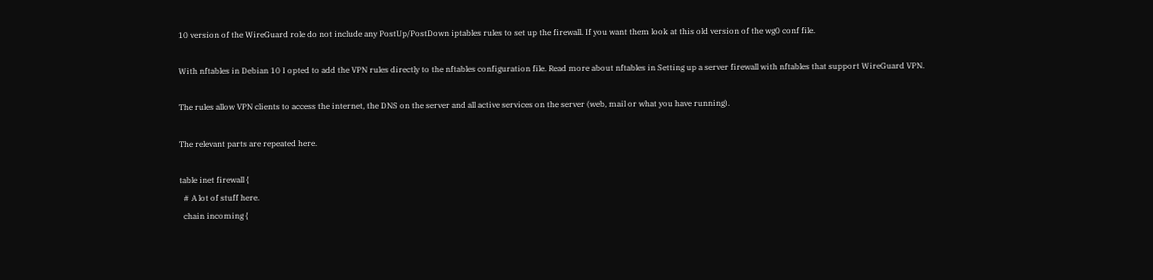10 version of the WireGuard role do not include any PostUp/PostDown iptables rules to set up the firewall. If you want them look at this old version of the wg0 conf file.

With nftables in Debian 10 I opted to add the VPN rules directly to the nftables configuration file. Read more about nftables in Setting up a server firewall with nftables that support WireGuard VPN.

The rules allow VPN clients to access the internet, the DNS on the server and all active services on the server (web, mail or what you have running).

The relevant parts are repeated here.

table inet firewall {
  # A lot of stuff here.
  chain incoming {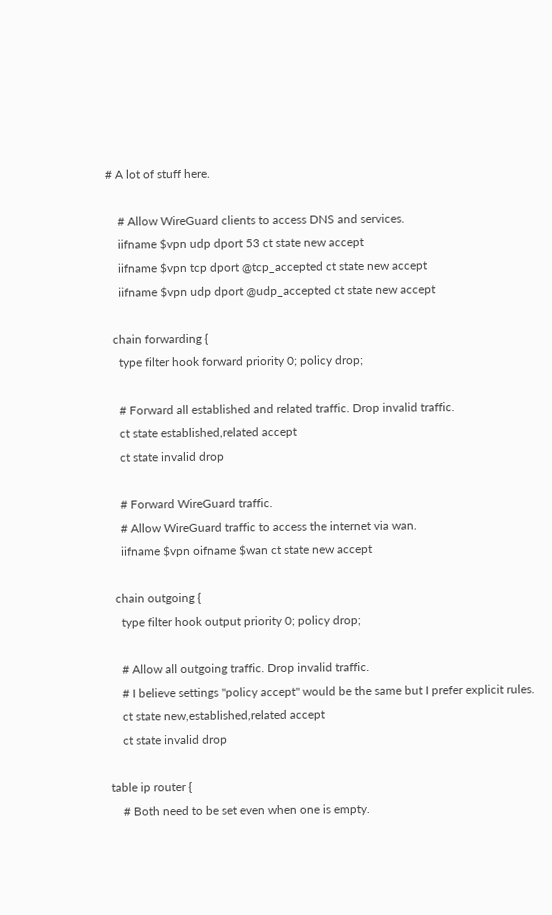# A lot of stuff here.

    # Allow WireGuard clients to access DNS and services.
    iifname $vpn udp dport 53 ct state new accept
    iifname $vpn tcp dport @tcp_accepted ct state new accept
    iifname $vpn udp dport @udp_accepted ct state new accept

  chain forwarding {
    type filter hook forward priority 0; policy drop;

    # Forward all established and related traffic. Drop invalid traffic.
    ct state established,related accept
    ct state invalid drop

    # Forward WireGuard traffic.
    # Allow WireGuard traffic to access the internet via wan.
    iifname $vpn oifname $wan ct state new accept

  chain outgoing {
    type filter hook output priority 0; policy drop;

    # Allow all outgoing traffic. Drop invalid traffic.
    # I believe settings "policy accept" would be the same but I prefer explicit rules.
    ct state new,established,related accept
    ct state invalid drop

table ip router {
    # Both need to be set even when one is empty.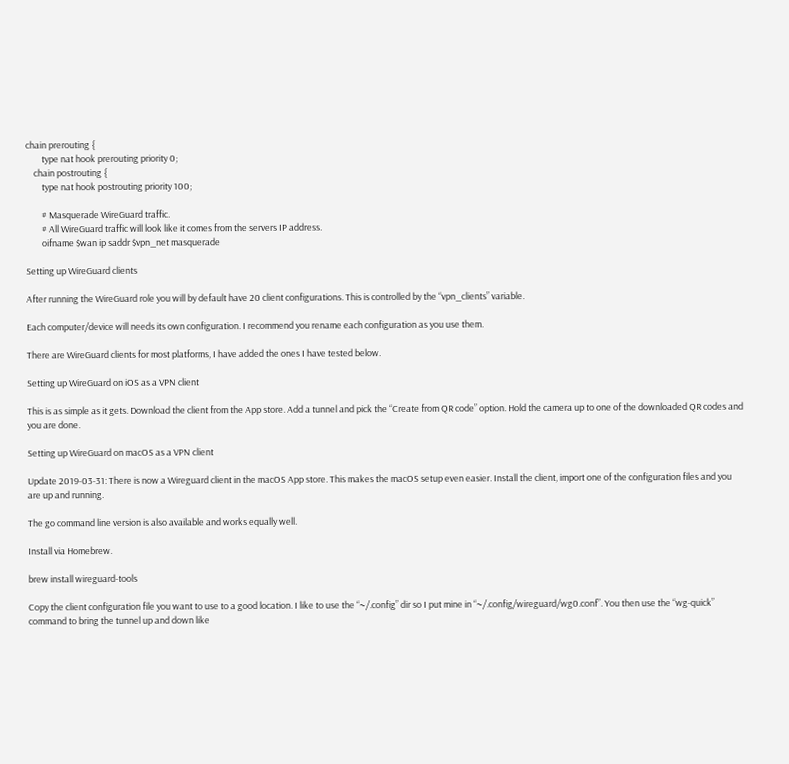chain prerouting {
        type nat hook prerouting priority 0;
    chain postrouting {
        type nat hook postrouting priority 100;

        # Masquerade WireGuard traffic.
        # All WireGuard traffic will look like it comes from the servers IP address.
        oifname $wan ip saddr $vpn_net masquerade

Setting up WireGuard clients

After running the WireGuard role you will by default have 20 client configurations. This is controlled by the “vpn_clients” variable.

Each computer/device will needs its own configuration. I recommend you rename each configuration as you use them.

There are WireGuard clients for most platforms, I have added the ones I have tested below.

Setting up WireGuard on iOS as a VPN client

This is as simple as it gets. Download the client from the App store. Add a tunnel and pick the “Create from QR code” option. Hold the camera up to one of the downloaded QR codes and you are done.

Setting up WireGuard on macOS as a VPN client

Update 2019-03-31: There is now a Wireguard client in the macOS App store. This makes the macOS setup even easier. Install the client, import one of the configuration files and you are up and running.

The go command line version is also available and works equally well.

Install via Homebrew.

brew install wireguard-tools

Copy the client configuration file you want to use to a good location. I like to use the “~/.config” dir so I put mine in “~/.config/wireguard/wg0.conf”. You then use the “wg-quick” command to bring the tunnel up and down like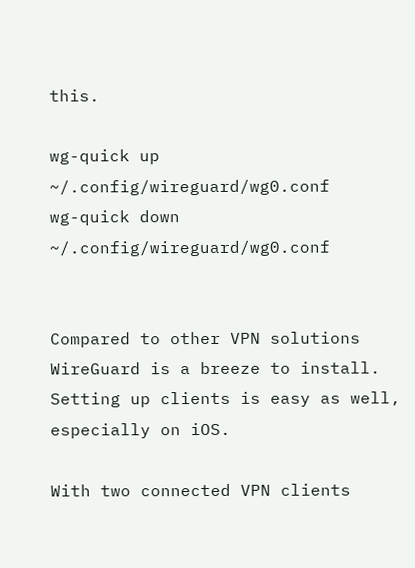this.

wg-quick up ~/.config/wireguard/wg0.conf
wg-quick down ~/.config/wireguard/wg0.conf


Compared to other VPN solutions WireGuard is a breeze to install. Setting up clients is easy as well, especially on iOS.

With two connected VPN clients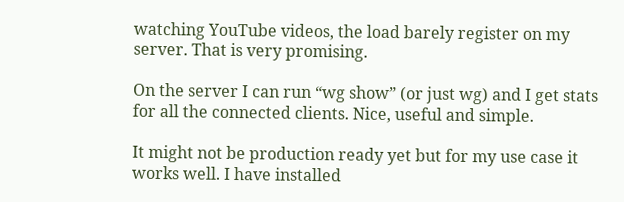watching YouTube videos, the load barely register on my server. That is very promising.

On the server I can run “wg show” (or just wg) and I get stats for all the connected clients. Nice, useful and simple.

It might not be production ready yet but for my use case it works well. I have installed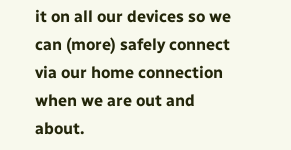it on all our devices so we can (more) safely connect via our home connection when we are out and about.